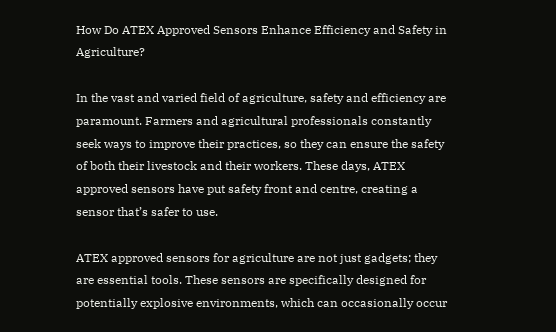How Do ATEX Approved Sensors Enhance Efficiency and Safety in Agriculture?

In the vast and varied field of agriculture, safety and efficiency are paramount. Farmers and agricultural professionals constantly seek ways to improve their practices, so they can ensure the safety of both their livestock and their workers. These days, ATEX approved sensors have put safety front and centre, creating a sensor that’s safer to use.

ATEX approved sensors for agriculture are not just gadgets; they are essential tools. These sensors are specifically designed for potentially explosive environments, which can occasionally occur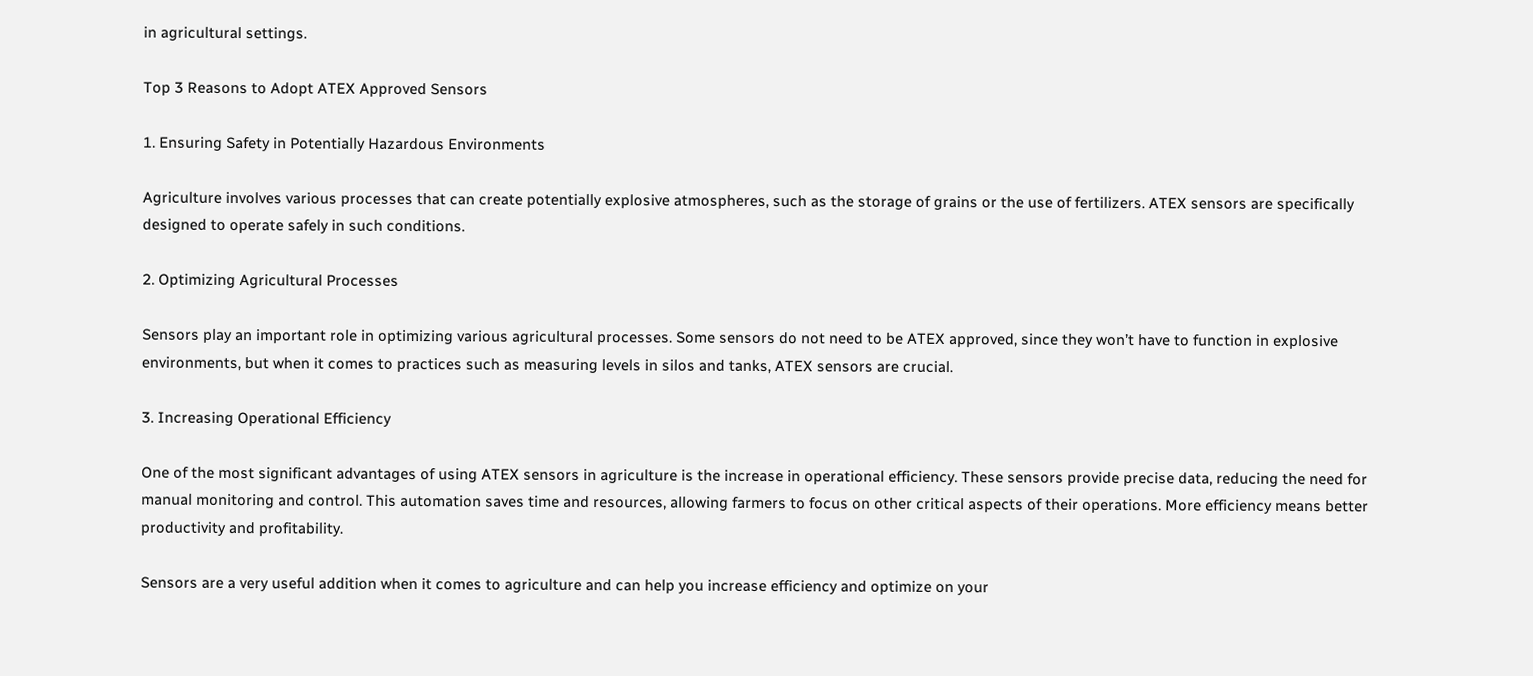in agricultural settings.

Top 3 Reasons to Adopt ATEX Approved Sensors

1. Ensuring Safety in Potentially Hazardous Environments

Agriculture involves various processes that can create potentially explosive atmospheres, such as the storage of grains or the use of fertilizers. ATEX sensors are specifically designed to operate safely in such conditions.

2. Optimizing Agricultural Processes

Sensors play an important role in optimizing various agricultural processes. Some sensors do not need to be ATEX approved, since they won’t have to function in explosive environments, but when it comes to practices such as measuring levels in silos and tanks, ATEX sensors are crucial.

3. Increasing Operational Efficiency

One of the most significant advantages of using ATEX sensors in agriculture is the increase in operational efficiency. These sensors provide precise data, reducing the need for manual monitoring and control. This automation saves time and resources, allowing farmers to focus on other critical aspects of their operations. More efficiency means better productivity and profitability.

Sensors are a very useful addition when it comes to agriculture and can help you increase efficiency and optimize on your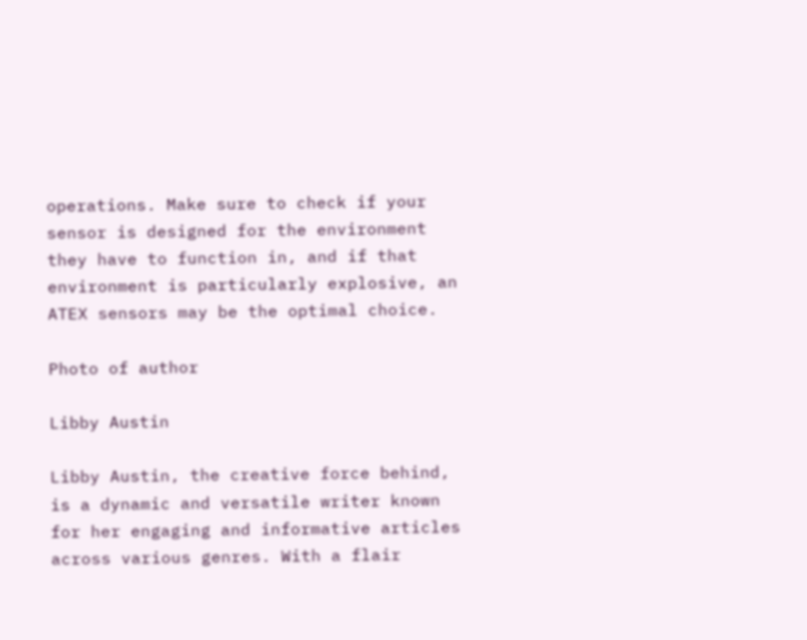operations. Make sure to check if your sensor is designed for the environment they have to function in, and if that environment is particularly explosive, an ATEX sensors may be the optimal choice.

Photo of author

Libby Austin

Libby Austin, the creative force behind, is a dynamic and versatile writer known for her engaging and informative articles across various genres. With a flair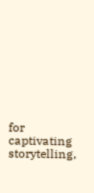for captivating storytelling,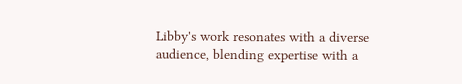Libby's work resonates with a diverse audience, blending expertise with a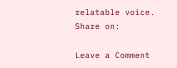relatable voice.
Share on:

Leave a Comment